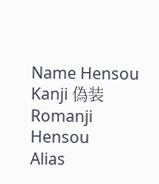Name Hensou
Kanji 偽装
Romanji Hensou
Alias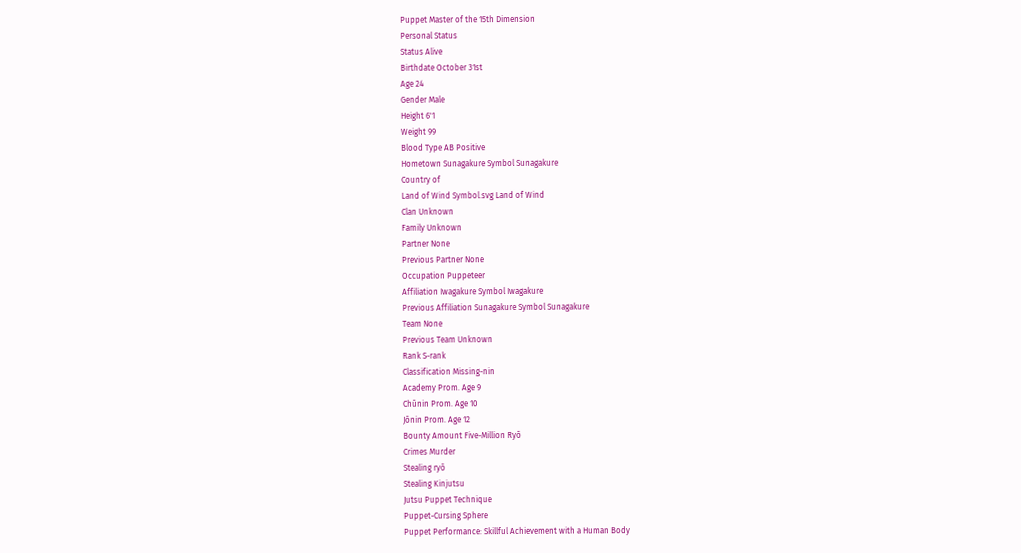Puppet Master of the 15th Dimension
Personal Status
Status Alive
Birthdate October 31st
Age 24
Gender Male
Height 6'1
Weight 99
Blood Type AB Positive
Hometown Sunagakure Symbol Sunagakure
Country of
Land of Wind Symbol.svg Land of Wind
Clan Unknown
Family Unknown
Partner None
Previous Partner None
Occupation Puppeteer
Affiliation Iwagakure Symbol Iwagakure
Previous Affiliation Sunagakure Symbol Sunagakure
Team None
Previous Team Unknown
Rank S-rank
Classification Missing-nin
Academy Prom. Age 9
Chūnin Prom. Age 10
Jōnin Prom. Age 12
Bounty Amount Five-Million Ryō
Crimes Murder
Stealing ryō
Stealing Kinjutsu
Jutsu Puppet Technique
Puppet-Cursing Sphere
Puppet Performance: Skillful Achievement with a Human Body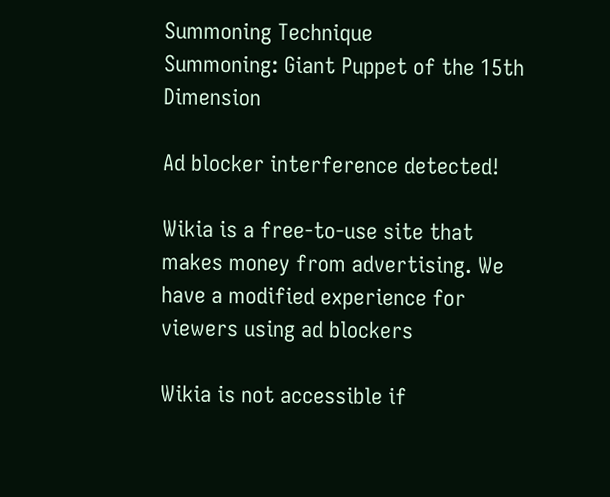Summoning Technique
Summoning: Giant Puppet of the 15th Dimension

Ad blocker interference detected!

Wikia is a free-to-use site that makes money from advertising. We have a modified experience for viewers using ad blockers

Wikia is not accessible if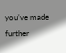you’ve made further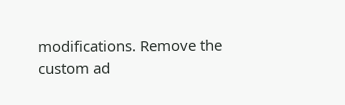modifications. Remove the custom ad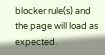blocker rule(s) and the page will load as expected.